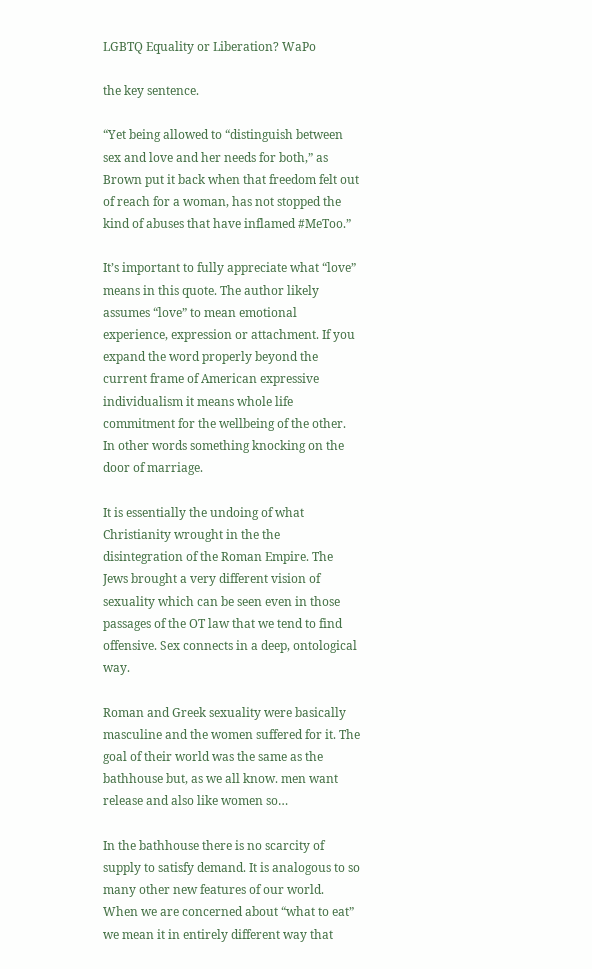LGBTQ Equality or Liberation? WaPo

the key sentence.

“Yet being allowed to “distinguish between sex and love and her needs for both,” as Brown put it back when that freedom felt out of reach for a woman, has not stopped the kind of abuses that have inflamed #MeToo.”

It’s important to fully appreciate what “love” means in this quote. The author likely assumes “love” to mean emotional experience, expression or attachment. If you expand the word properly beyond the current frame of American expressive individualism it means whole life commitment for the wellbeing of the other. In other words something knocking on the door of marriage.

It is essentially the undoing of what Christianity wrought in the the disintegration of the Roman Empire. The Jews brought a very different vision of sexuality which can be seen even in those passages of the OT law that we tend to find offensive. Sex connects in a deep, ontological way.

Roman and Greek sexuality were basically masculine and the women suffered for it. The goal of their world was the same as the bathhouse but, as we all know. men want release and also like women so…

In the bathhouse there is no scarcity of supply to satisfy demand. It is analogous to so many other new features of our world. When we are concerned about “what to eat” we mean it in entirely different way that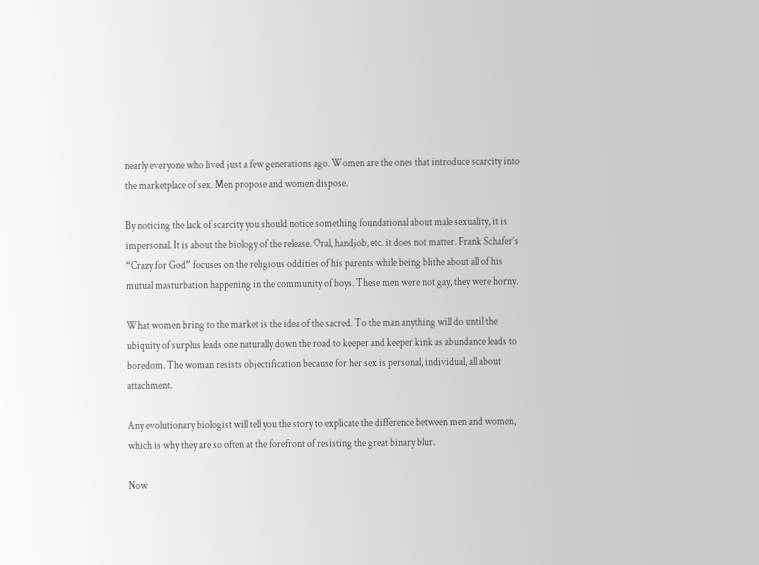nearly everyone who lived just a few generations ago. Women are the ones that introduce scarcity into the marketplace of sex. Men propose and women dispose.

By noticing the lack of scarcity you should notice something foundational about male sexuality, it is impersonal. It is about the biology of the release. Oral, handjob, etc. it does not matter. Frank Schafer’s “Crazy for God” focuses on the religious oddities of his parents while being blithe about all of his mutual masturbation happening in the community of boys. These men were not gay, they were horny.

What women bring to the market is the idea of the sacred. To the man anything will do until the ubiquity of surplus leads one naturally down the road to keeper and keeper kink as abundance leads to boredom. The woman resists objectification because for her sex is personal, individual, all about attachment.

Any evolutionary biologist will tell you the story to explicate the difference between men and women, which is why they are so often at the forefront of resisting the great binary blur.

Now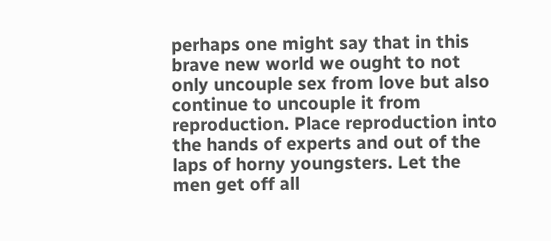perhaps one might say that in this brave new world we ought to not only uncouple sex from love but also continue to uncouple it from reproduction. Place reproduction into the hands of experts and out of the laps of horny youngsters. Let the men get off all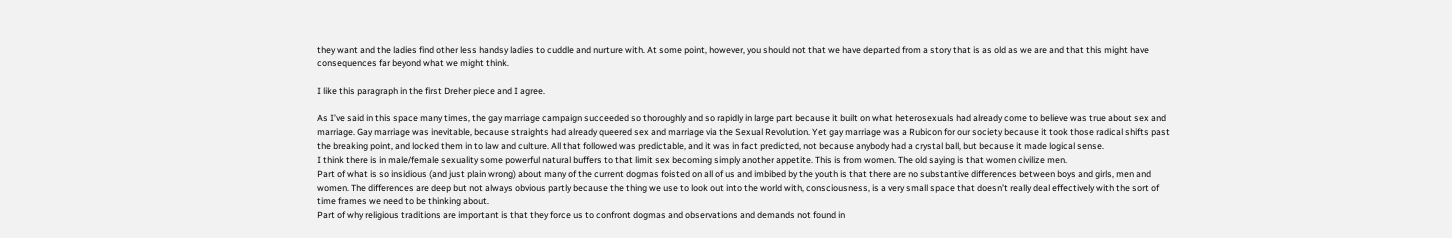they want and the ladies find other less handsy ladies to cuddle and nurture with. At some point, however, you should not that we have departed from a story that is as old as we are and that this might have consequences far beyond what we might think.

I like this paragraph in the first Dreher piece and I agree.

As I’ve said in this space many times, the gay marriage campaign succeeded so thoroughly and so rapidly in large part because it built on what heterosexuals had already come to believe was true about sex and marriage. Gay marriage was inevitable, because straights had already queered sex and marriage via the Sexual Revolution. Yet gay marriage was a Rubicon for our society because it took those radical shifts past the breaking point, and locked them in to law and culture. All that followed was predictable, and it was in fact predicted, not because anybody had a crystal ball, but because it made logical sense.
I think there is in male/female sexuality some powerful natural buffers to that limit sex becoming simply another appetite. This is from women. The old saying is that women civilize men.
Part of what is so insidious (and just plain wrong) about many of the current dogmas foisted on all of us and imbibed by the youth is that there are no substantive differences between boys and girls, men and women. The differences are deep but not always obvious partly because the thing we use to look out into the world with, consciousness, is a very small space that doesn’t really deal effectively with the sort of time frames we need to be thinking about.
Part of why religious traditions are important is that they force us to confront dogmas and observations and demands not found in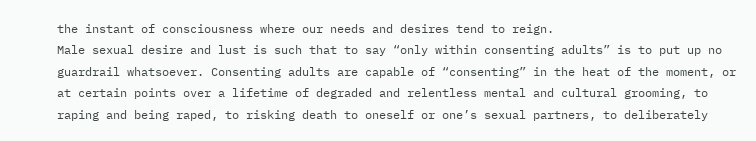the instant of consciousness where our needs and desires tend to reign.
Male sexual desire and lust is such that to say “only within consenting adults” is to put up no guardrail whatsoever. Consenting adults are capable of “consenting” in the heat of the moment, or at certain points over a lifetime of degraded and relentless mental and cultural grooming, to raping and being raped, to risking death to oneself or one’s sexual partners, to deliberately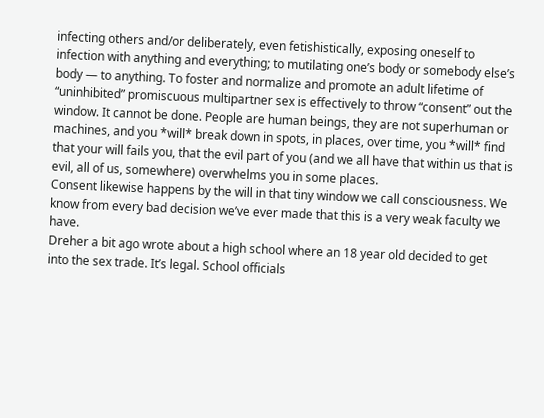infecting others and/or deliberately, even fetishistically, exposing oneself to infection with anything and everything; to mutilating one’s body or somebody else’s body — to anything. To foster and normalize and promote an adult lifetime of “uninhibited” promiscuous multipartner sex is effectively to throw “consent” out the window. It cannot be done. People are human beings, they are not superhuman or machines, and you *will* break down in spots, in places, over time, you *will* find that your will fails you, that the evil part of you (and we all have that within us that is evil, all of us, somewhere) overwhelms you in some places.
Consent likewise happens by the will in that tiny window we call consciousness. We know from every bad decision we’ve ever made that this is a very weak faculty we have.
Dreher a bit ago wrote about a high school where an 18 year old decided to get into the sex trade. It’s legal. School officials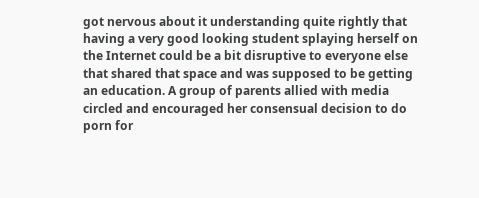got nervous about it understanding quite rightly that having a very good looking student splaying herself on the Internet could be a bit disruptive to everyone else that shared that space and was supposed to be getting an education. A group of parents allied with media circled and encouraged her consensual decision to do porn for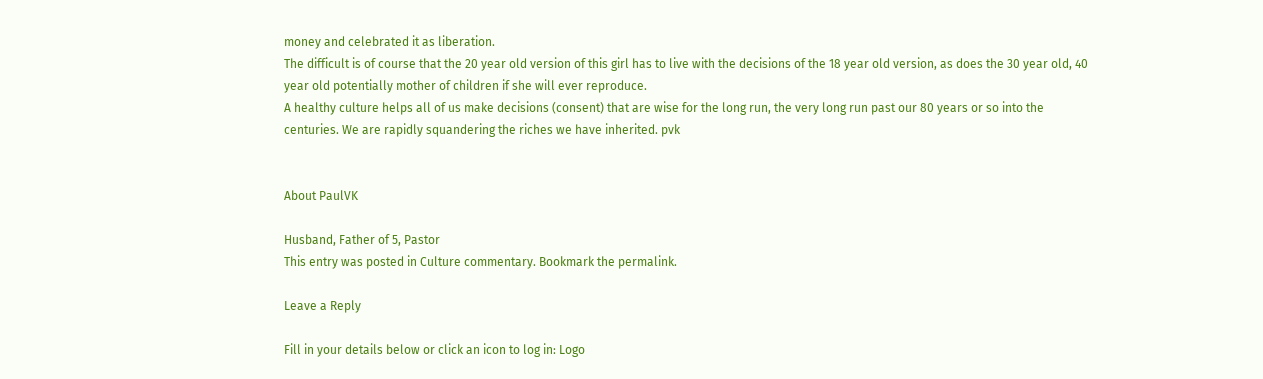money and celebrated it as liberation.
The difficult is of course that the 20 year old version of this girl has to live with the decisions of the 18 year old version, as does the 30 year old, 40 year old potentially mother of children if she will ever reproduce.
A healthy culture helps all of us make decisions (consent) that are wise for the long run, the very long run past our 80 years or so into the centuries. We are rapidly squandering the riches we have inherited. pvk


About PaulVK

Husband, Father of 5, Pastor
This entry was posted in Culture commentary. Bookmark the permalink.

Leave a Reply

Fill in your details below or click an icon to log in: Logo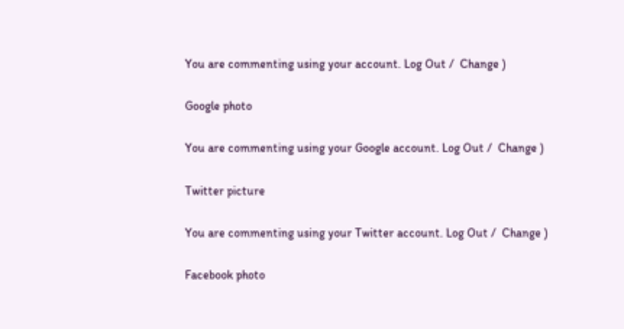You are commenting using your account. Log Out /  Change )

Google photo

You are commenting using your Google account. Log Out /  Change )

Twitter picture

You are commenting using your Twitter account. Log Out /  Change )

Facebook photo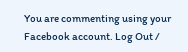You are commenting using your Facebook account. Log Out /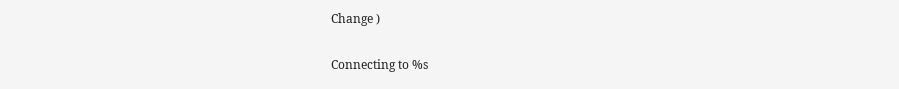Change )

Connecting to %s